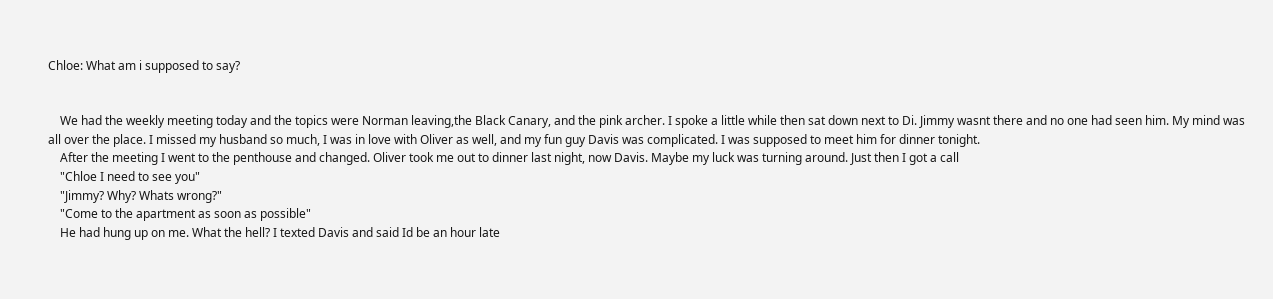Chloe: What am i supposed to say?


    We had the weekly meeting today and the topics were Norman leaving,the Black Canary, and the pink archer. I spoke a little while then sat down next to Di. Jimmy wasnt there and no one had seen him. My mind was all over the place. I missed my husband so much, I was in love with Oliver as well, and my fun guy Davis was complicated. I was supposed to meet him for dinner tonight.
    After the meeting I went to the penthouse and changed. Oliver took me out to dinner last night, now Davis. Maybe my luck was turning around. Just then I got a call
    "Chloe I need to see you"
    "Jimmy? Why? Whats wrong?"
    "Come to the apartment as soon as possible"
    He had hung up on me. What the hell? I texted Davis and said Id be an hour late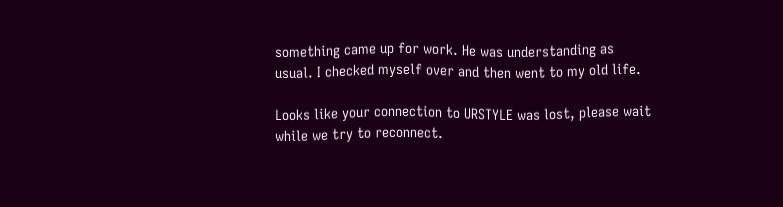something came up for work. He was understanding as usual. I checked myself over and then went to my old life.

Looks like your connection to URSTYLE was lost, please wait while we try to reconnect.